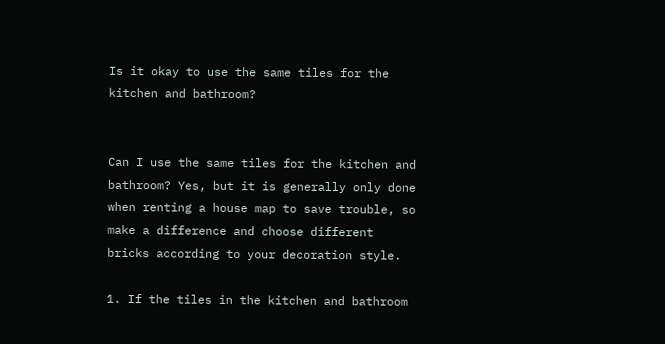Is it okay to use the same tiles for the kitchen and bathroom?


Can I use the same tiles for the kitchen and bathroom? Yes, but it is generally only done when renting a house map to save trouble, so make a difference and choose different bricks according to your decoration style.

1. If the tiles in the kitchen and bathroom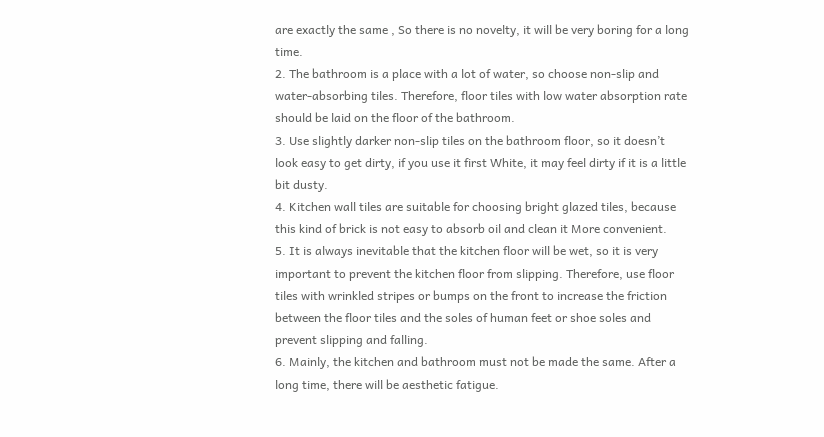are exactly the same , So there is no novelty, it will be very boring for a long time.
2. The bathroom is a place with a lot of water, so choose non-slip and water-absorbing tiles. Therefore, floor tiles with low water absorption rate should be laid on the floor of the bathroom.
3. Use slightly darker non-slip tiles on the bathroom floor, so it doesn’t look easy to get dirty, if you use it first White, it may feel dirty if it is a little bit dusty.
4. Kitchen wall tiles are suitable for choosing bright glazed tiles, because this kind of brick is not easy to absorb oil and clean it More convenient.
5. It is always inevitable that the kitchen floor will be wet, so it is very important to prevent the kitchen floor from slipping. Therefore, use floor tiles with wrinkled stripes or bumps on the front to increase the friction between the floor tiles and the soles of human feet or shoe soles and prevent slipping and falling.
6. Mainly, the kitchen and bathroom must not be made the same. After a long time, there will be aesthetic fatigue.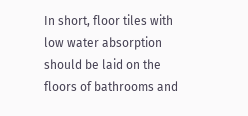In short, floor tiles with low water absorption should be laid on the floors of bathrooms and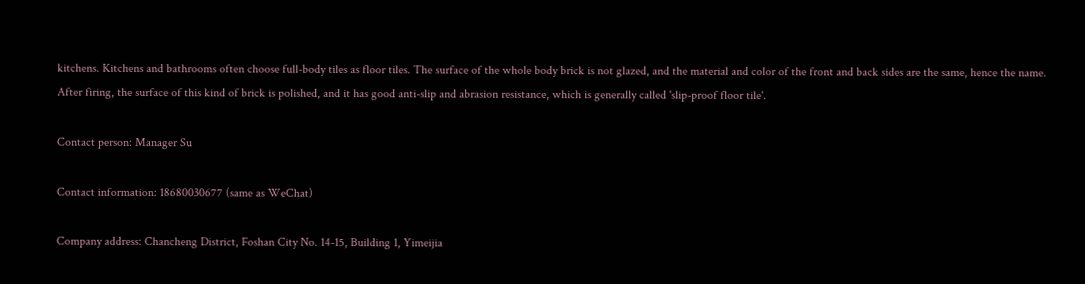kitchens. Kitchens and bathrooms often choose full-body tiles as floor tiles. The surface of the whole body brick is not glazed, and the material and color of the front and back sides are the same, hence the name. After firing, the surface of this kind of brick is polished, and it has good anti-slip and abrasion resistance, which is generally called 'slip-proof floor tile'.

Contact person: Manager Su

Contact information: 18680030677 (same as WeChat)

Company address: Chancheng District, Foshan City No. 14-15, Building 1, Yimeijia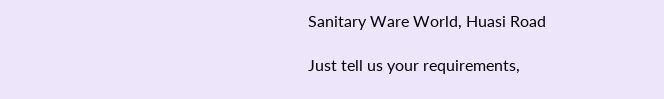Sanitary Ware World, Huasi Road

Just tell us your requirements,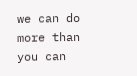we can do more than you can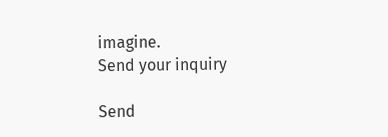imagine.
Send your inquiry

Send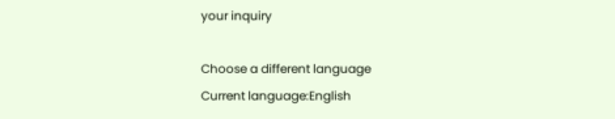your inquiry

Choose a different language
Current language:English